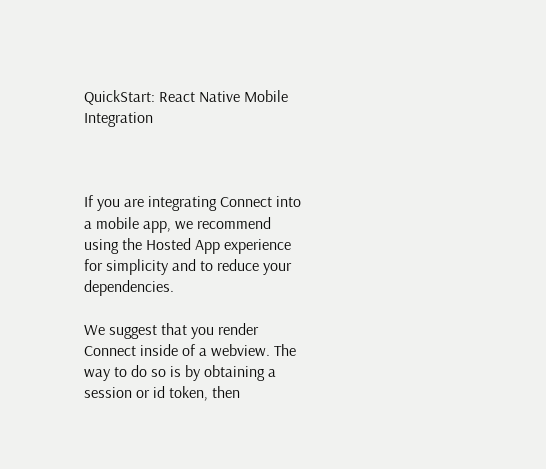QuickStart: React Native Mobile Integration



If you are integrating Connect into a mobile app, we recommend using the Hosted App experience for simplicity and to reduce your dependencies.

We suggest that you render Connect inside of a webview. The way to do so is by obtaining a session or id token, then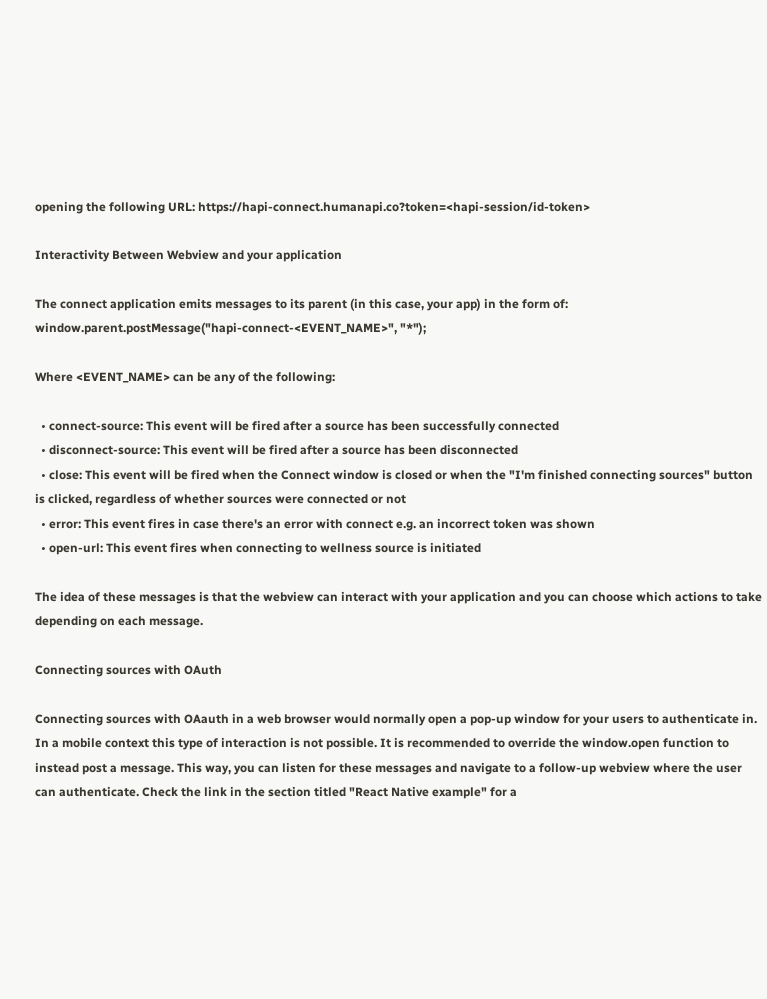opening the following URL: https://hapi-connect.humanapi.co?token=<hapi-session/id-token>

Interactivity Between Webview and your application

The connect application emits messages to its parent (in this case, your app) in the form of:
window.parent.postMessage("hapi-connect-<EVENT_NAME>", "*");

Where <EVENT_NAME> can be any of the following:

  • connect-source: This event will be fired after a source has been successfully connected
  • disconnect-source: This event will be fired after a source has been disconnected
  • close: This event will be fired when the Connect window is closed or when the "I'm finished connecting sources" button is clicked, regardless of whether sources were connected or not
  • error: This event fires in case there's an error with connect e.g. an incorrect token was shown
  • open-url: This event fires when connecting to wellness source is initiated

The idea of these messages is that the webview can interact with your application and you can choose which actions to take depending on each message.

Connecting sources with OAuth

Connecting sources with OAauth in a web browser would normally open a pop-up window for your users to authenticate in. In a mobile context this type of interaction is not possible. It is recommended to override the window.open function to instead post a message. This way, you can listen for these messages and navigate to a follow-up webview where the user can authenticate. Check the link in the section titled "React Native example" for a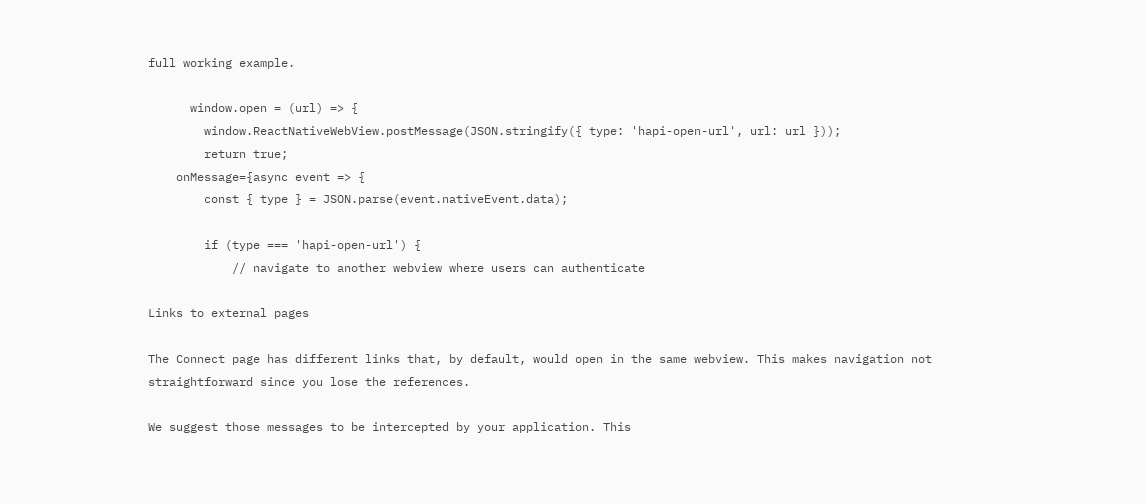full working example.

      window.open = (url) => {
        window.ReactNativeWebView.postMessage(JSON.stringify({ type: 'hapi-open-url', url: url }));
        return true;
    onMessage={async event => {
        const { type } = JSON.parse(event.nativeEvent.data);

        if (type === 'hapi-open-url') {
            // navigate to another webview where users can authenticate

Links to external pages

The Connect page has different links that, by default, would open in the same webview. This makes navigation not straightforward since you lose the references.

We suggest those messages to be intercepted by your application. This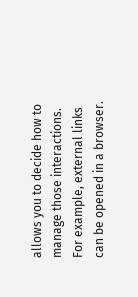allows you to decide how to manage those interactions. For example, external links can be opened in a browser.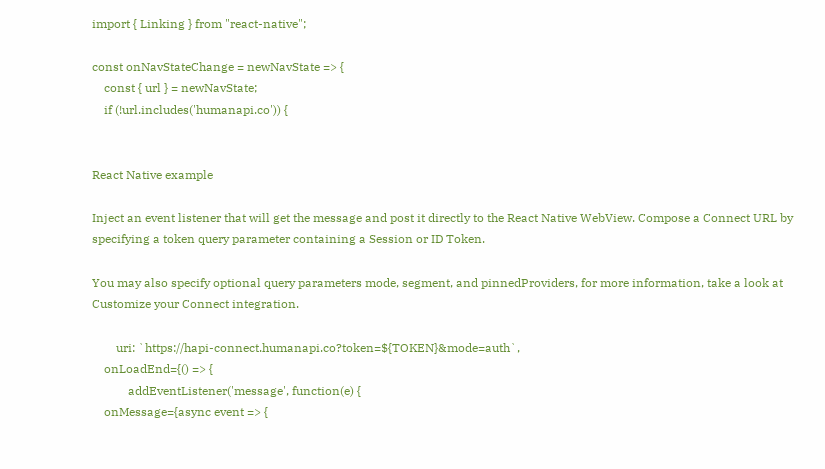import { Linking } from "react-native";

const onNavStateChange = newNavState => {
    const { url } = newNavState;
    if (!url.includes('humanapi.co')) {


React Native example

Inject an event listener that will get the message and post it directly to the React Native WebView. Compose a Connect URL by specifying a token query parameter containing a Session or ID Token.

You may also specify optional query parameters mode, segment, and pinnedProviders, for more information, take a look at Customize your Connect integration.

        uri: `https://hapi-connect.humanapi.co?token=${TOKEN}&mode=auth`,
    onLoadEnd={() => {
            addEventListener('message', function(e) {
    onMessage={async event => {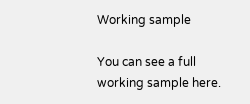Working sample

You can see a full working sample here.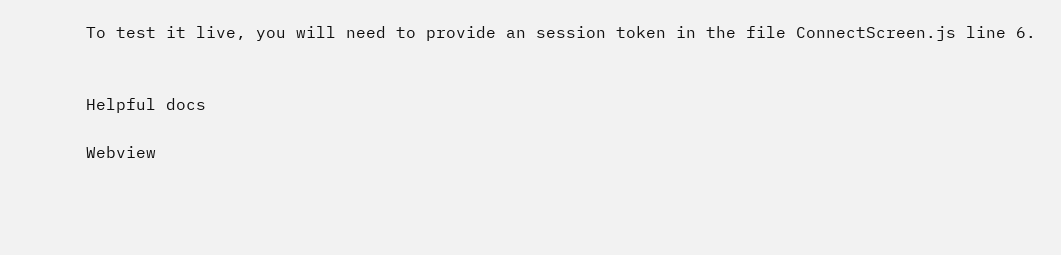To test it live, you will need to provide an session token in the file ConnectScreen.js line 6.


Helpful docs

Webview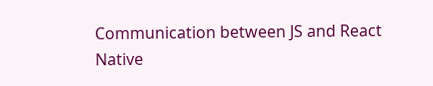Communication between JS and React Native